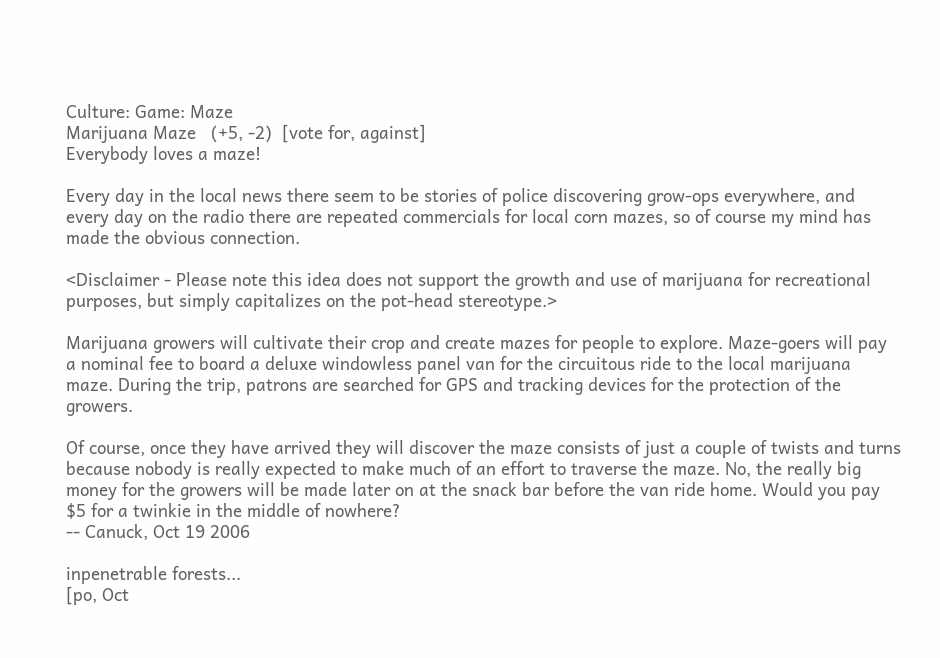Culture: Game: Maze
Marijuana Maze   (+5, -2)  [vote for, against]
Everybody loves a maze!

Every day in the local news there seem to be stories of police discovering grow-ops everywhere, and every day on the radio there are repeated commercials for local corn mazes, so of course my mind has made the obvious connection.

<Disclaimer - Please note this idea does not support the growth and use of marijuana for recreational purposes, but simply capitalizes on the pot-head stereotype.>

Marijuana growers will cultivate their crop and create mazes for people to explore. Maze-goers will pay a nominal fee to board a deluxe windowless panel van for the circuitous ride to the local marijuana maze. During the trip, patrons are searched for GPS and tracking devices for the protection of the growers.

Of course, once they have arrived they will discover the maze consists of just a couple of twists and turns because nobody is really expected to make much of an effort to traverse the maze. No, the really big money for the growers will be made later on at the snack bar before the van ride home. Would you pay $5 for a twinkie in the middle of nowhere?
-- Canuck, Oct 19 2006

inpenetrable forests...
[po, Oct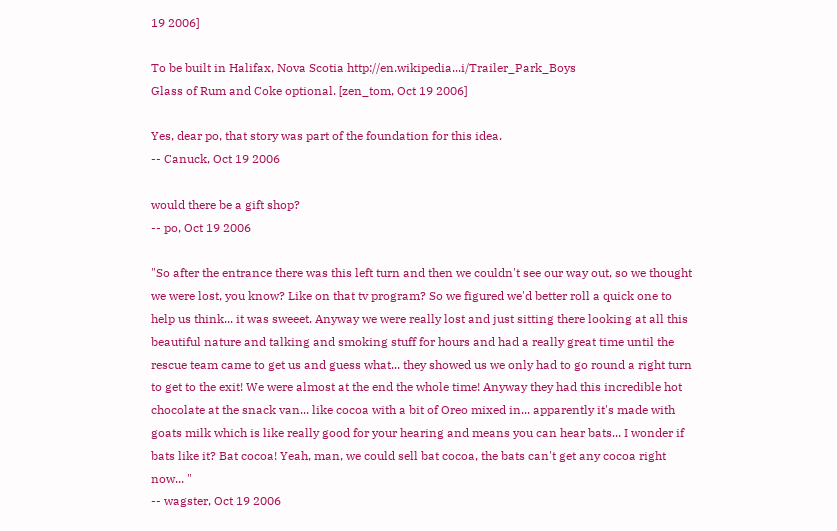19 2006]

To be built in Halifax, Nova Scotia http://en.wikipedia...i/Trailer_Park_Boys
Glass of Rum and Coke optional. [zen_tom, Oct 19 2006]

Yes, dear po, that story was part of the foundation for this idea.
-- Canuck, Oct 19 2006

would there be a gift shop?
-- po, Oct 19 2006

"So after the entrance there was this left turn and then we couldn't see our way out, so we thought we were lost, you know? Like on that tv program? So we figured we'd better roll a quick one to help us think... it was sweeet. Anyway we were really lost and just sitting there looking at all this beautiful nature and talking and smoking stuff for hours and had a really great time until the rescue team came to get us and guess what... they showed us we only had to go round a right turn to get to the exit! We were almost at the end the whole time! Anyway they had this incredible hot chocolate at the snack van... like cocoa with a bit of Oreo mixed in... apparently it's made with goats milk which is like really good for your hearing and means you can hear bats... I wonder if bats like it? Bat cocoa! Yeah, man, we could sell bat cocoa, the bats can't get any cocoa right now... "
-- wagster, Oct 19 2006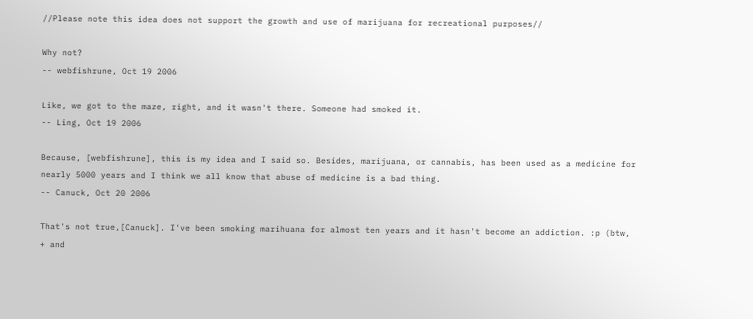//Please note this idea does not support the growth and use of marijuana for recreational purposes//

Why not?
-- webfishrune, Oct 19 2006

Like, we got to the maze, right, and it wasn't there. Someone had smoked it.
-- Ling, Oct 19 2006

Because, [webfishrune], this is my idea and I said so. Besides, marijuana, or cannabis, has been used as a medicine for nearly 5000 years and I think we all know that abuse of medicine is a bad thing.
-- Canuck, Oct 20 2006

That's not true,[Canuck]. I've been smoking marihuana for almost ten years and it hasn't become an addiction. :p (btw, + and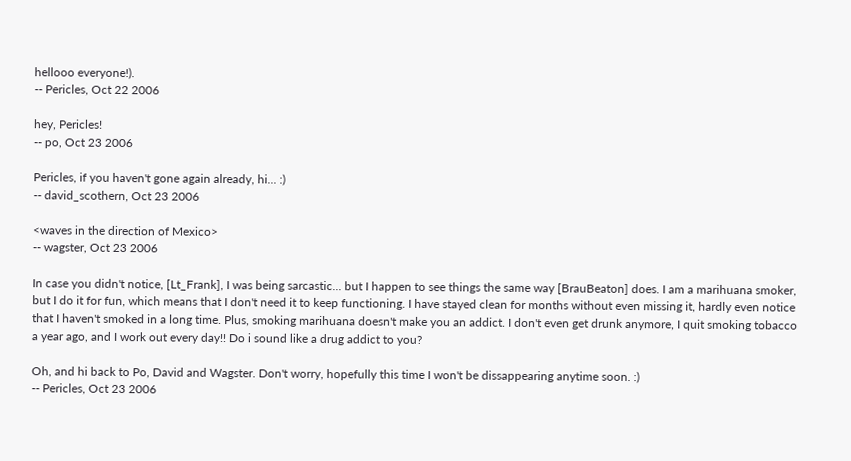hellooo everyone!).
-- Pericles, Oct 22 2006

hey, Pericles!
-- po, Oct 23 2006

Pericles, if you haven't gone again already, hi... :)
-- david_scothern, Oct 23 2006

<waves in the direction of Mexico>
-- wagster, Oct 23 2006

In case you didn't notice, [Lt_Frank], I was being sarcastic... but I happen to see things the same way [BrauBeaton] does. I am a marihuana smoker, but I do it for fun, which means that I don't need it to keep functioning. I have stayed clean for months without even missing it, hardly even notice that I haven't smoked in a long time. Plus, smoking marihuana doesn't make you an addict. I don't even get drunk anymore, I quit smoking tobacco a year ago, and I work out every day!! Do i sound like a drug addict to you?

Oh, and hi back to Po, David and Wagster. Don't worry, hopefully this time I won't be dissappearing anytime soon. :)
-- Pericles, Oct 23 2006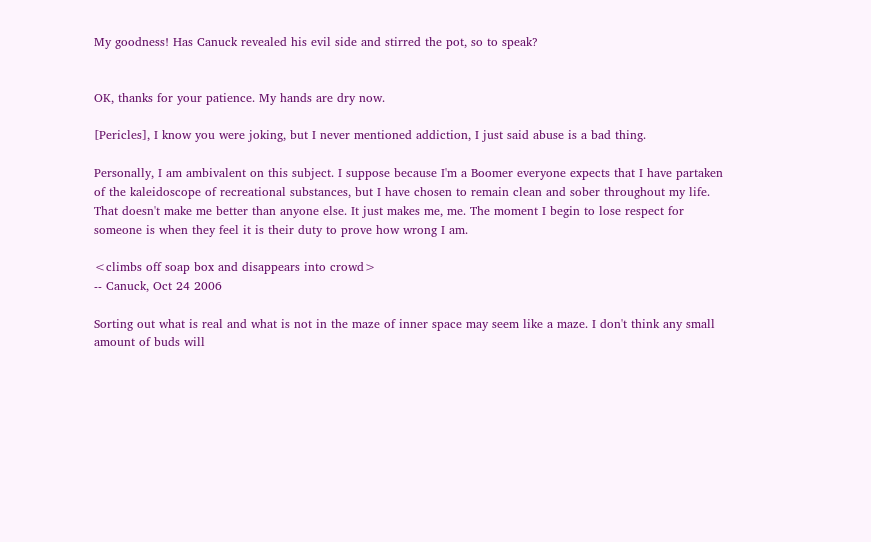My goodness! Has Canuck revealed his evil side and stirred the pot, so to speak?


OK, thanks for your patience. My hands are dry now.

[Pericles], I know you were joking, but I never mentioned addiction, I just said abuse is a bad thing.

Personally, I am ambivalent on this subject. I suppose because I'm a Boomer everyone expects that I have partaken of the kaleidoscope of recreational substances, but I have chosen to remain clean and sober throughout my life. That doesn't make me better than anyone else. It just makes me, me. The moment I begin to lose respect for someone is when they feel it is their duty to prove how wrong I am.

<climbs off soap box and disappears into crowd>
-- Canuck, Oct 24 2006

Sorting out what is real and what is not in the maze of inner space may seem like a maze. I don't think any small amount of buds will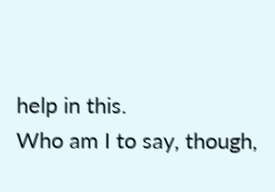help in this.
Who am I to say, though,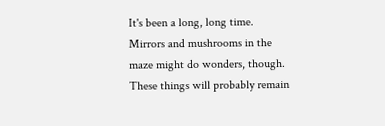It's been a long, long time. Mirrors and mushrooms in the maze might do wonders, though.
These things will probably remain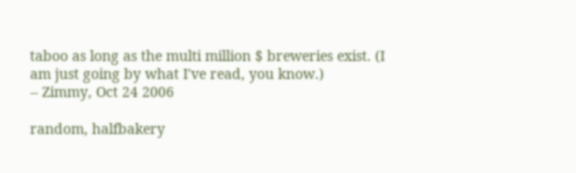taboo as long as the multi million $ breweries exist. (I am just going by what I've read, you know.)
-- Zimmy, Oct 24 2006

random, halfbakery